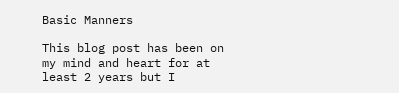Basic Manners

This blog post has been on my mind and heart for at least 2 years but I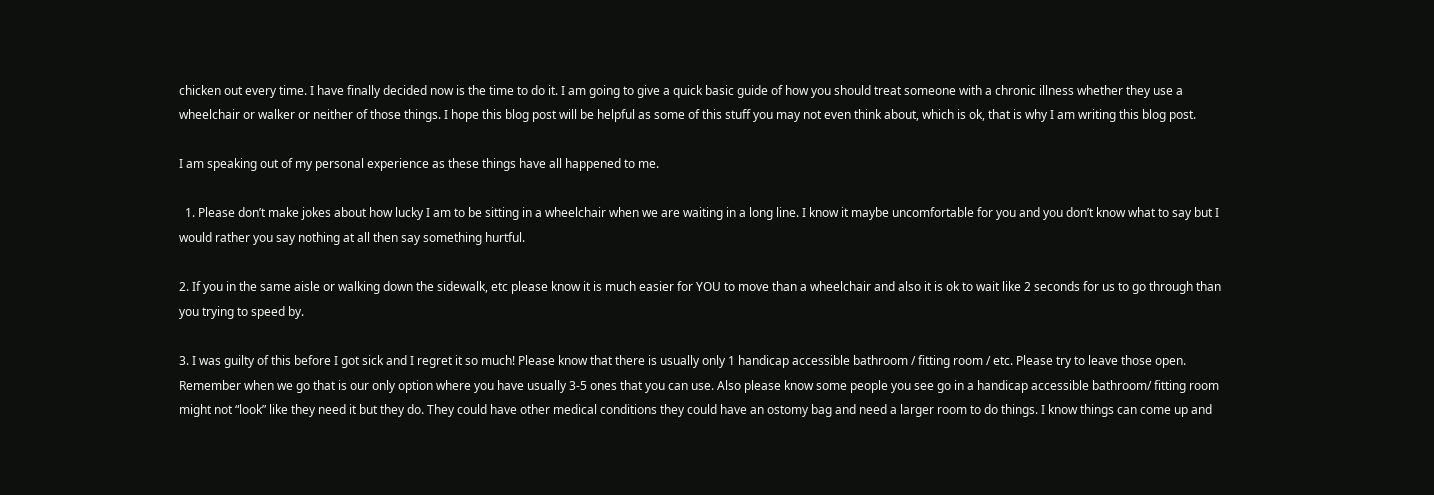chicken out every time. I have finally decided now is the time to do it. I am going to give a quick basic guide of how you should treat someone with a chronic illness whether they use a wheelchair or walker or neither of those things. I hope this blog post will be helpful as some of this stuff you may not even think about, which is ok, that is why I am writing this blog post.

I am speaking out of my personal experience as these things have all happened to me.

  1. Please don’t make jokes about how lucky I am to be sitting in a wheelchair when we are waiting in a long line. I know it maybe uncomfortable for you and you don’t know what to say but I would rather you say nothing at all then say something hurtful.

2. If you in the same aisle or walking down the sidewalk, etc please know it is much easier for YOU to move than a wheelchair and also it is ok to wait like 2 seconds for us to go through than you trying to speed by.

3. I was guilty of this before I got sick and I regret it so much! Please know that there is usually only 1 handicap accessible bathroom / fitting room / etc. Please try to leave those open. Remember when we go that is our only option where you have usually 3-5 ones that you can use. Also please know some people you see go in a handicap accessible bathroom/ fitting room might not “look” like they need it but they do. They could have other medical conditions they could have an ostomy bag and need a larger room to do things. I know things can come up and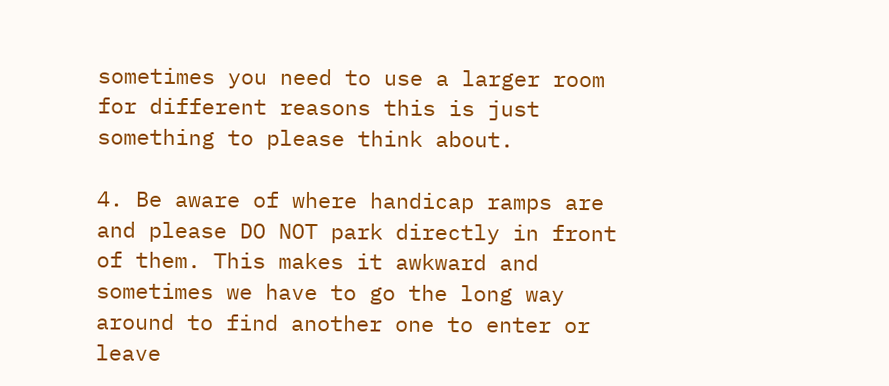sometimes you need to use a larger room for different reasons this is just something to please think about.

4. Be aware of where handicap ramps are and please DO NOT park directly in front of them. This makes it awkward and sometimes we have to go the long way around to find another one to enter or leave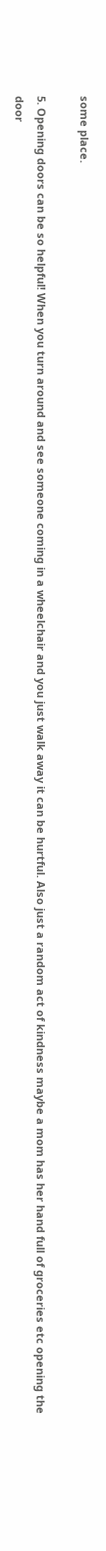some place.

5. Opening doors can be so helpful! When you turn around and see someone coming in a wheelchair and you just walk away it can be hurtful. Also just a random act of kindness maybe a mom has her hand full of groceries etc opening the door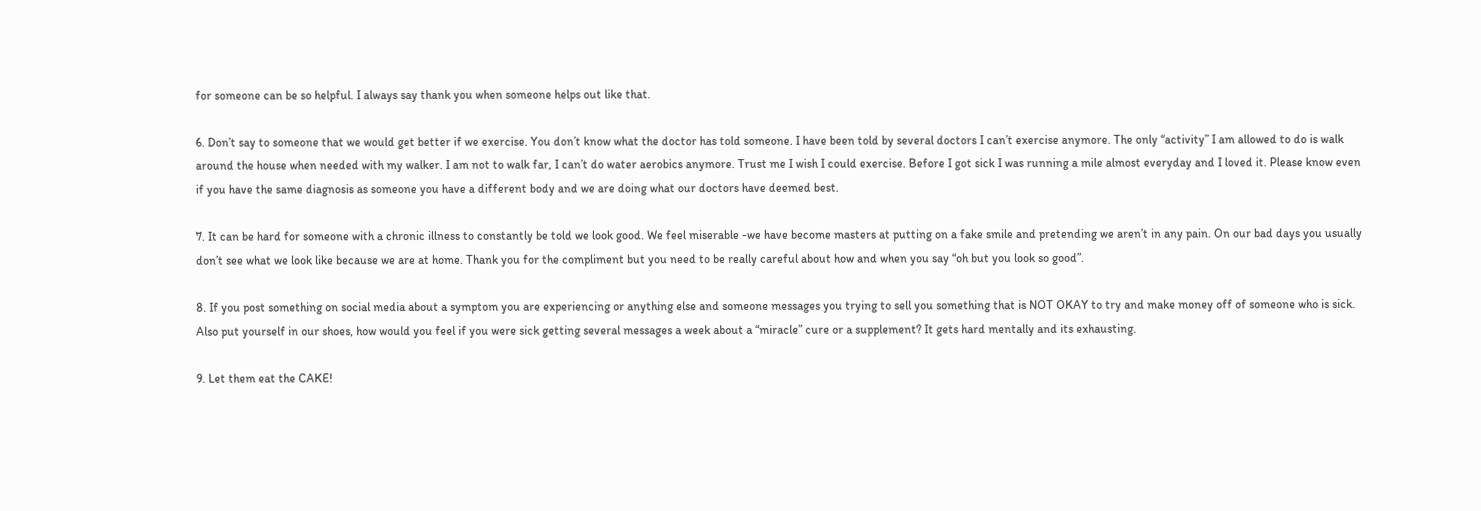for someone can be so helpful. I always say thank you when someone helps out like that.

6. Don’t say to someone that we would get better if we exercise. You don’t know what the doctor has told someone. I have been told by several doctors I can’t exercise anymore. The only “activity” I am allowed to do is walk around the house when needed with my walker. I am not to walk far, I can’t do water aerobics anymore. Trust me I wish I could exercise. Before I got sick I was running a mile almost everyday and I loved it. Please know even if you have the same diagnosis as someone you have a different body and we are doing what our doctors have deemed best.

7. It can be hard for someone with a chronic illness to constantly be told we look good. We feel miserable -we have become masters at putting on a fake smile and pretending we aren’t in any pain. On our bad days you usually don’t see what we look like because we are at home. Thank you for the compliment but you need to be really careful about how and when you say “oh but you look so good”.

8. If you post something on social media about a symptom you are experiencing or anything else and someone messages you trying to sell you something that is NOT OKAY to try and make money off of someone who is sick. Also put yourself in our shoes, how would you feel if you were sick getting several messages a week about a “miracle” cure or a supplement? It gets hard mentally and its exhausting.

9. Let them eat the CAKE!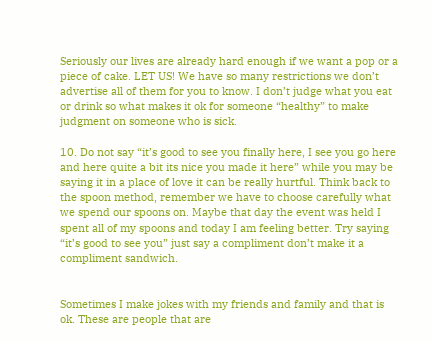Seriously our lives are already hard enough if we want a pop or a piece of cake. LET US! We have so many restrictions we don’t advertise all of them for you to know. I don’t judge what you eat or drink so what makes it ok for someone “healthy” to make judgment on someone who is sick.

10. Do not say “it’s good to see you finally here, I see you go here and here quite a bit its nice you made it here” while you may be saying it in a place of love it can be really hurtful. Think back to the spoon method, remember we have to choose carefully what we spend our spoons on. Maybe that day the event was held I spent all of my spoons and today I am feeling better. Try saying “it’s good to see you” just say a compliment don’t make it a compliment sandwich.


Sometimes I make jokes with my friends and family and that is ok. These are people that are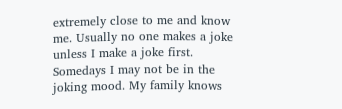extremely close to me and know me. Usually no one makes a joke unless I make a joke first. Somedays I may not be in the joking mood. My family knows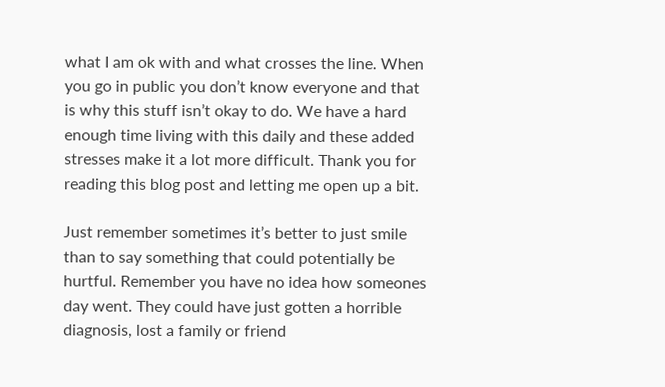what I am ok with and what crosses the line. When you go in public you don’t know everyone and that is why this stuff isn’t okay to do. We have a hard enough time living with this daily and these added stresses make it a lot more difficult. Thank you for reading this blog post and letting me open up a bit.

Just remember sometimes it’s better to just smile than to say something that could potentially be hurtful. Remember you have no idea how someones day went. They could have just gotten a horrible diagnosis, lost a family or friend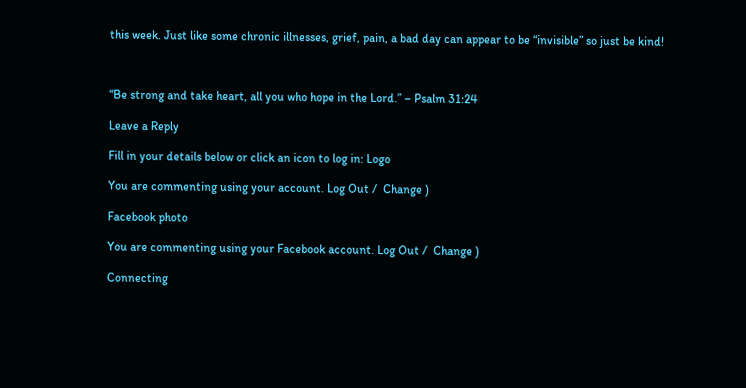this week. Just like some chronic illnesses, grief, pain, a bad day can appear to be “invisible” so just be kind!



“Be strong and take heart, all you who hope in the Lord.” – Psalm 31:24

Leave a Reply

Fill in your details below or click an icon to log in: Logo

You are commenting using your account. Log Out /  Change )

Facebook photo

You are commenting using your Facebook account. Log Out /  Change )

Connecting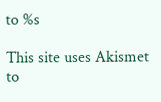to %s

This site uses Akismet to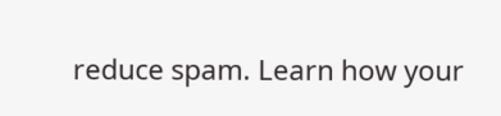reduce spam. Learn how your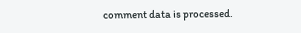comment data is processed.